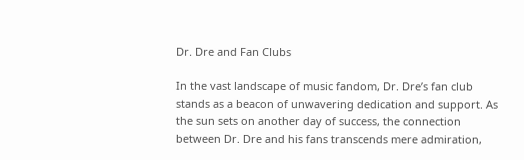Dr. Dre and Fan Clubs

In the vast landscape of music fandom, Dr. Dre’s fan club stands as a beacon of unwavering dedication and support. As the sun sets on another day of success, the connection between Dr. Dre and his fans transcends mere admiration,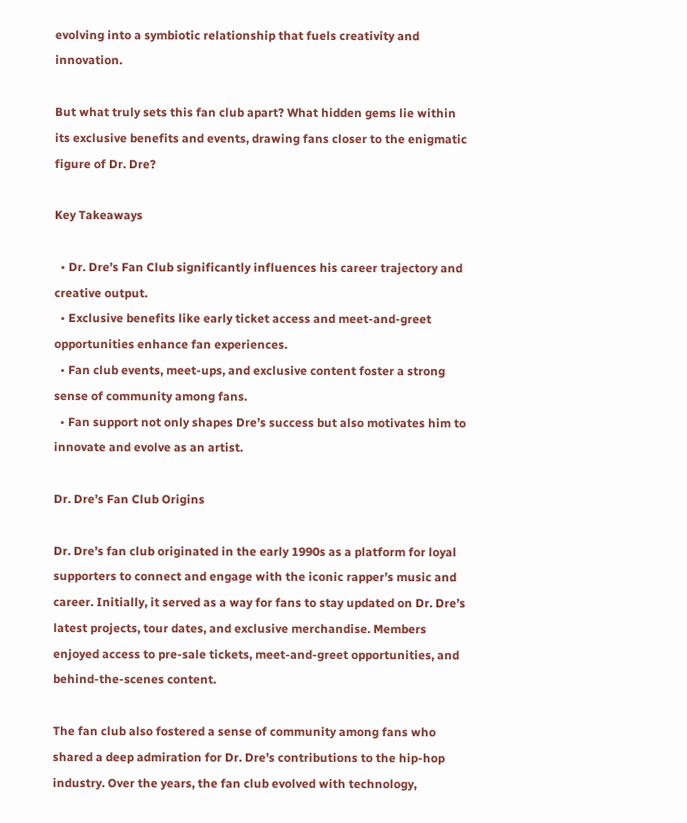evolving into a symbiotic relationship that fuels creativity and innovation.

But what truly sets this fan club apart? What hidden gems lie within its exclusive benefits and events, drawing fans closer to the enigmatic figure of Dr. Dre?

Key Takeaways

  • Dr. Dre’s Fan Club significantly influences his career trajectory and creative output.
  • Exclusive benefits like early ticket access and meet-and-greet opportunities enhance fan experiences.
  • Fan club events, meet-ups, and exclusive content foster a strong sense of community among fans.
  • Fan support not only shapes Dre’s success but also motivates him to innovate and evolve as an artist.

Dr. Dre’s Fan Club Origins

Dr. Dre’s fan club originated in the early 1990s as a platform for loyal supporters to connect and engage with the iconic rapper’s music and career. Initially, it served as a way for fans to stay updated on Dr. Dre’s latest projects, tour dates, and exclusive merchandise. Members enjoyed access to pre-sale tickets, meet-and-greet opportunities, and behind-the-scenes content.

The fan club also fostered a sense of community among fans who shared a deep admiration for Dr. Dre’s contributions to the hip-hop industry. Over the years, the fan club evolved with technology,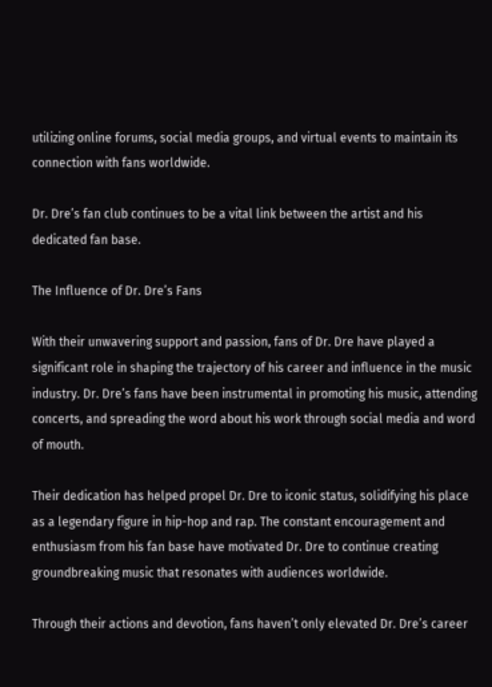utilizing online forums, social media groups, and virtual events to maintain its connection with fans worldwide.

Dr. Dre’s fan club continues to be a vital link between the artist and his dedicated fan base.

The Influence of Dr. Dre’s Fans

With their unwavering support and passion, fans of Dr. Dre have played a significant role in shaping the trajectory of his career and influence in the music industry. Dr. Dre’s fans have been instrumental in promoting his music, attending concerts, and spreading the word about his work through social media and word of mouth.

Their dedication has helped propel Dr. Dre to iconic status, solidifying his place as a legendary figure in hip-hop and rap. The constant encouragement and enthusiasm from his fan base have motivated Dr. Dre to continue creating groundbreaking music that resonates with audiences worldwide.

Through their actions and devotion, fans haven’t only elevated Dr. Dre’s career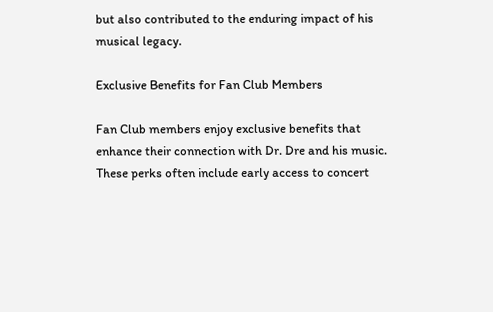but also contributed to the enduring impact of his musical legacy.

Exclusive Benefits for Fan Club Members

Fan Club members enjoy exclusive benefits that enhance their connection with Dr. Dre and his music. These perks often include early access to concert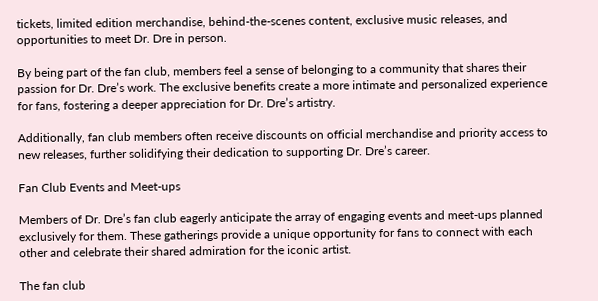tickets, limited edition merchandise, behind-the-scenes content, exclusive music releases, and opportunities to meet Dr. Dre in person.

By being part of the fan club, members feel a sense of belonging to a community that shares their passion for Dr. Dre’s work. The exclusive benefits create a more intimate and personalized experience for fans, fostering a deeper appreciation for Dr. Dre’s artistry.

Additionally, fan club members often receive discounts on official merchandise and priority access to new releases, further solidifying their dedication to supporting Dr. Dre’s career.

Fan Club Events and Meet-ups

Members of Dr. Dre’s fan club eagerly anticipate the array of engaging events and meet-ups planned exclusively for them. These gatherings provide a unique opportunity for fans to connect with each other and celebrate their shared admiration for the iconic artist.

The fan club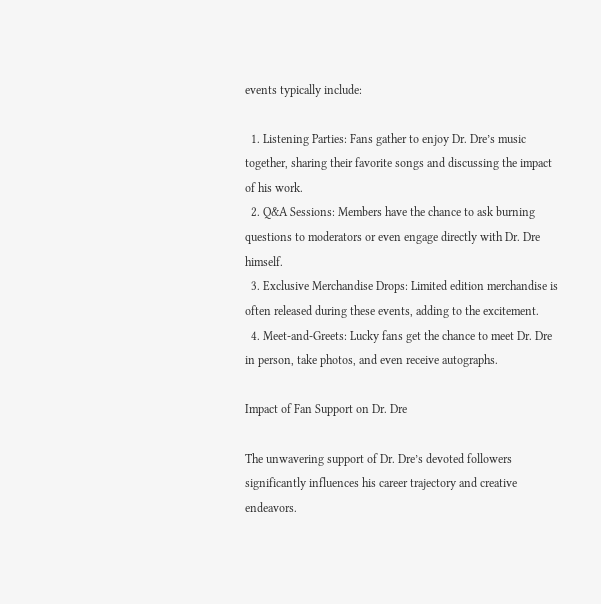events typically include:

  1. Listening Parties: Fans gather to enjoy Dr. Dre’s music together, sharing their favorite songs and discussing the impact of his work.
  2. Q&A Sessions: Members have the chance to ask burning questions to moderators or even engage directly with Dr. Dre himself.
  3. Exclusive Merchandise Drops: Limited edition merchandise is often released during these events, adding to the excitement.
  4. Meet-and-Greets: Lucky fans get the chance to meet Dr. Dre in person, take photos, and even receive autographs.

Impact of Fan Support on Dr. Dre

The unwavering support of Dr. Dre’s devoted followers significantly influences his career trajectory and creative endeavors.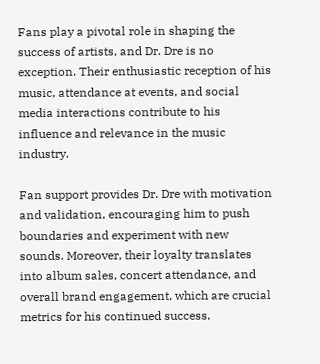Fans play a pivotal role in shaping the success of artists, and Dr. Dre is no exception. Their enthusiastic reception of his music, attendance at events, and social media interactions contribute to his influence and relevance in the music industry.

Fan support provides Dr. Dre with motivation and validation, encouraging him to push boundaries and experiment with new sounds. Moreover, their loyalty translates into album sales, concert attendance, and overall brand engagement, which are crucial metrics for his continued success.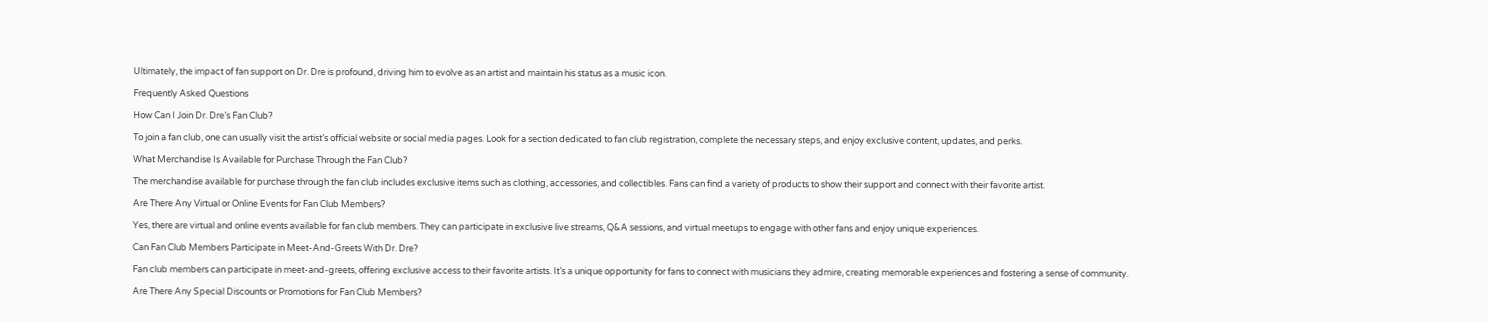Ultimately, the impact of fan support on Dr. Dre is profound, driving him to evolve as an artist and maintain his status as a music icon.

Frequently Asked Questions

How Can I Join Dr. Dre’s Fan Club?

To join a fan club, one can usually visit the artist’s official website or social media pages. Look for a section dedicated to fan club registration, complete the necessary steps, and enjoy exclusive content, updates, and perks.

What Merchandise Is Available for Purchase Through the Fan Club?

The merchandise available for purchase through the fan club includes exclusive items such as clothing, accessories, and collectibles. Fans can find a variety of products to show their support and connect with their favorite artist.

Are There Any Virtual or Online Events for Fan Club Members?

Yes, there are virtual and online events available for fan club members. They can participate in exclusive live streams, Q&A sessions, and virtual meetups to engage with other fans and enjoy unique experiences.

Can Fan Club Members Participate in Meet-And-Greets With Dr. Dre?

Fan club members can participate in meet-and-greets, offering exclusive access to their favorite artists. It’s a unique opportunity for fans to connect with musicians they admire, creating memorable experiences and fostering a sense of community.

Are There Any Special Discounts or Promotions for Fan Club Members?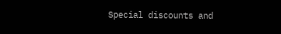Special discounts and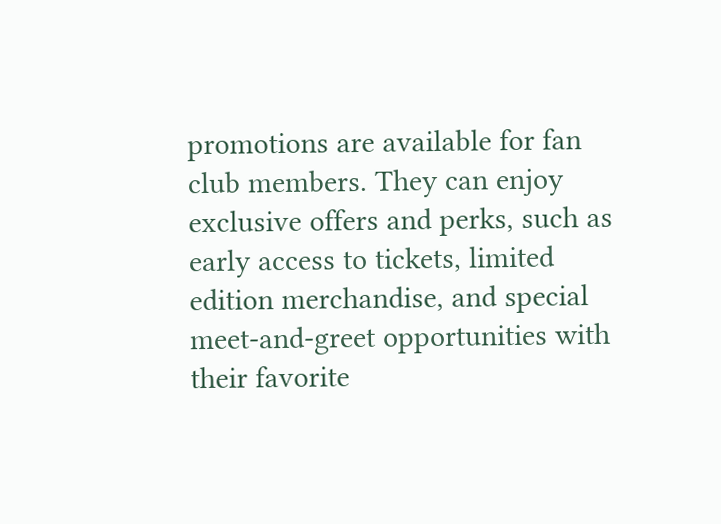promotions are available for fan club members. They can enjoy exclusive offers and perks, such as early access to tickets, limited edition merchandise, and special meet-and-greet opportunities with their favorite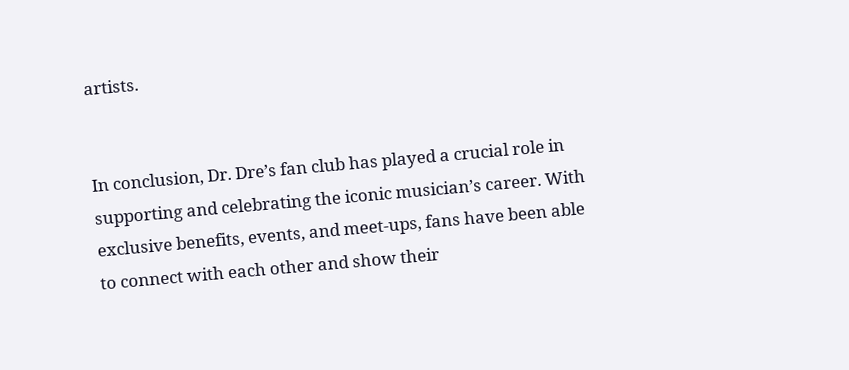artists.


In conclusion, Dr. Dre’s fan club has played a crucial role in supporting and celebrating the iconic musician’s career. With exclusive benefits, events, and meet-ups, fans have been able to connect with each other and show their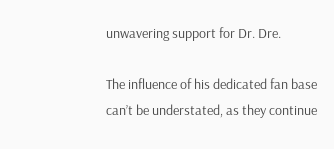unwavering support for Dr. Dre.

The influence of his dedicated fan base can’t be understated, as they continue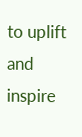to uplift and inspire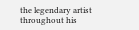the legendary artist throughout his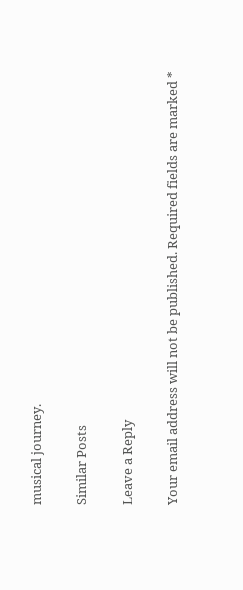musical journey.

Similar Posts

Leave a Reply

Your email address will not be published. Required fields are marked *